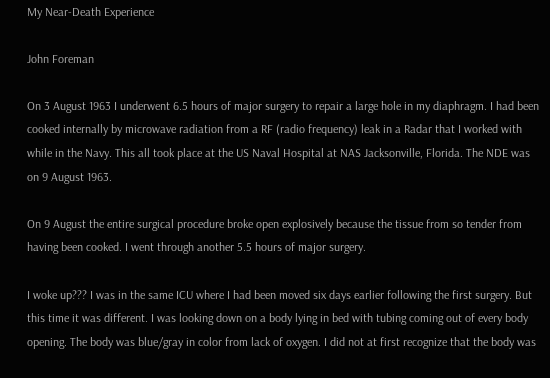My Near-Death Experience

John Foreman

On 3 August 1963 I underwent 6.5 hours of major surgery to repair a large hole in my diaphragm. I had been cooked internally by microwave radiation from a RF (radio frequency) leak in a Radar that I worked with while in the Navy. This all took place at the US Naval Hospital at NAS Jacksonville, Florida. The NDE was on 9 August 1963.

On 9 August the entire surgical procedure broke open explosively because the tissue from so tender from having been cooked. I went through another 5.5 hours of major surgery.

I woke up??? I was in the same ICU where I had been moved six days earlier following the first surgery. But this time it was different. I was looking down on a body lying in bed with tubing coming out of every body opening. The body was blue/gray in color from lack of oxygen. I did not at first recognize that the body was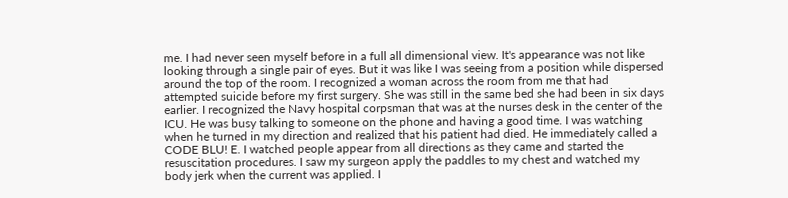me. I had never seen myself before in a full all dimensional view. It's appearance was not like looking through a single pair of eyes. But it was like I was seeing from a position while dispersed around the top of the room. I recognized a woman across the room from me that had attempted suicide before my first surgery. She was still in the same bed she had been in six days earlier. I recognized the Navy hospital corpsman that was at the nurses desk in the center of the ICU. He was busy talking to someone on the phone and having a good time. I was watching when he turned in my direction and realized that his patient had died. He immediately called a CODE BLU! E. I watched people appear from all directions as they came and started the resuscitation procedures. I saw my surgeon apply the paddles to my chest and watched my body jerk when the current was applied. I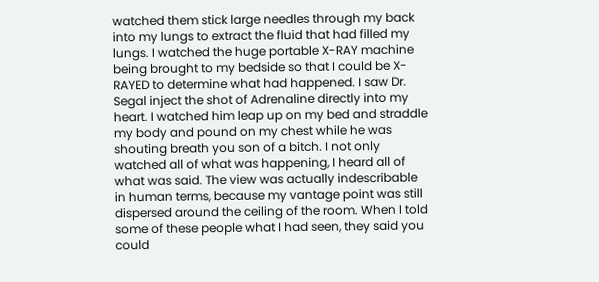watched them stick large needles through my back into my lungs to extract the fluid that had filled my lungs. I watched the huge portable X-RAY machine being brought to my bedside so that I could be X-RAYED to determine what had happened. I saw Dr. Segal inject the shot of Adrenaline directly into my heart. I watched him leap up on my bed and straddle my body and pound on my chest while he was shouting breath you son of a bitch. I not only watched all of what was happening, I heard all of what was said. The view was actually indescribable in human terms, because my vantage point was still dispersed around the ceiling of the room. When I told some of these people what I had seen, they said you could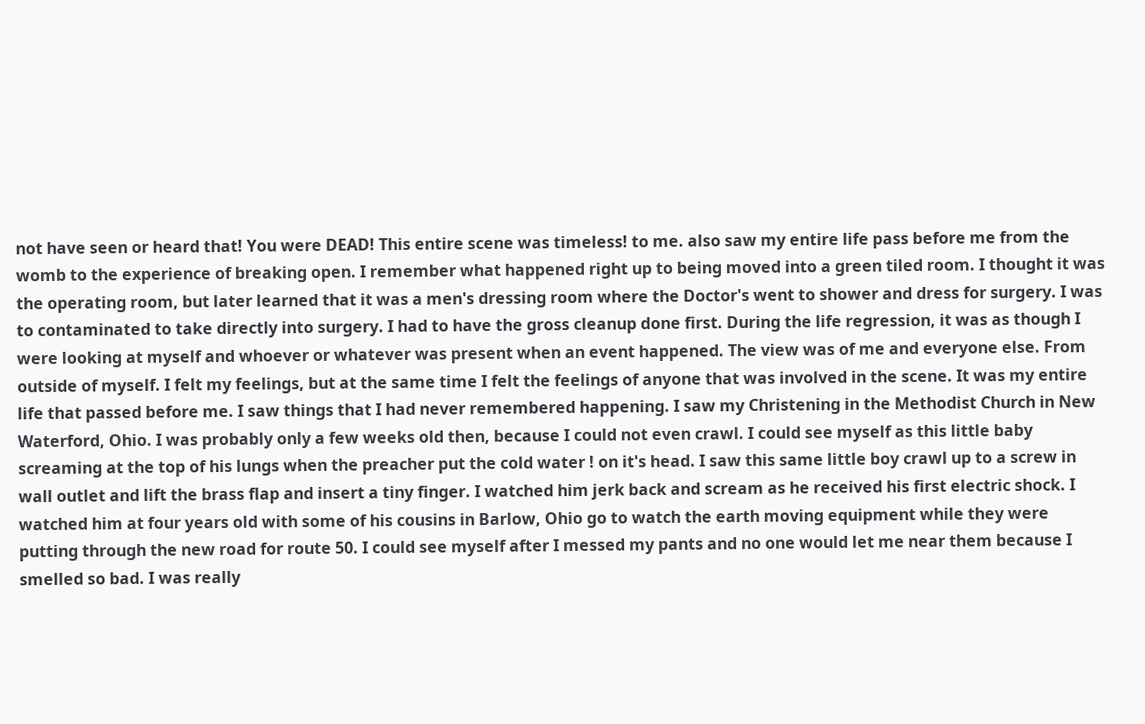not have seen or heard that! You were DEAD! This entire scene was timeless! to me. also saw my entire life pass before me from the womb to the experience of breaking open. I remember what happened right up to being moved into a green tiled room. I thought it was the operating room, but later learned that it was a men's dressing room where the Doctor's went to shower and dress for surgery. I was to contaminated to take directly into surgery. I had to have the gross cleanup done first. During the life regression, it was as though I were looking at myself and whoever or whatever was present when an event happened. The view was of me and everyone else. From outside of myself. I felt my feelings, but at the same time I felt the feelings of anyone that was involved in the scene. It was my entire life that passed before me. I saw things that I had never remembered happening. I saw my Christening in the Methodist Church in New Waterford, Ohio. I was probably only a few weeks old then, because I could not even crawl. I could see myself as this little baby screaming at the top of his lungs when the preacher put the cold water ! on it's head. I saw this same little boy crawl up to a screw in wall outlet and lift the brass flap and insert a tiny finger. I watched him jerk back and scream as he received his first electric shock. I watched him at four years old with some of his cousins in Barlow, Ohio go to watch the earth moving equipment while they were putting through the new road for route 50. I could see myself after I messed my pants and no one would let me near them because I smelled so bad. I was really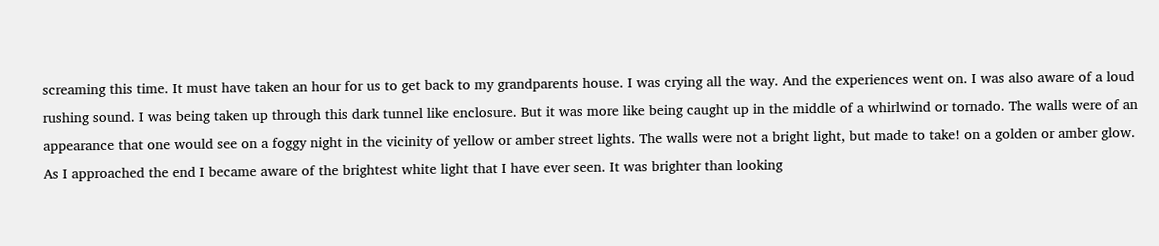screaming this time. It must have taken an hour for us to get back to my grandparents house. I was crying all the way. And the experiences went on. I was also aware of a loud rushing sound. I was being taken up through this dark tunnel like enclosure. But it was more like being caught up in the middle of a whirlwind or tornado. The walls were of an appearance that one would see on a foggy night in the vicinity of yellow or amber street lights. The walls were not a bright light, but made to take! on a golden or amber glow. As I approached the end I became aware of the brightest white light that I have ever seen. It was brighter than looking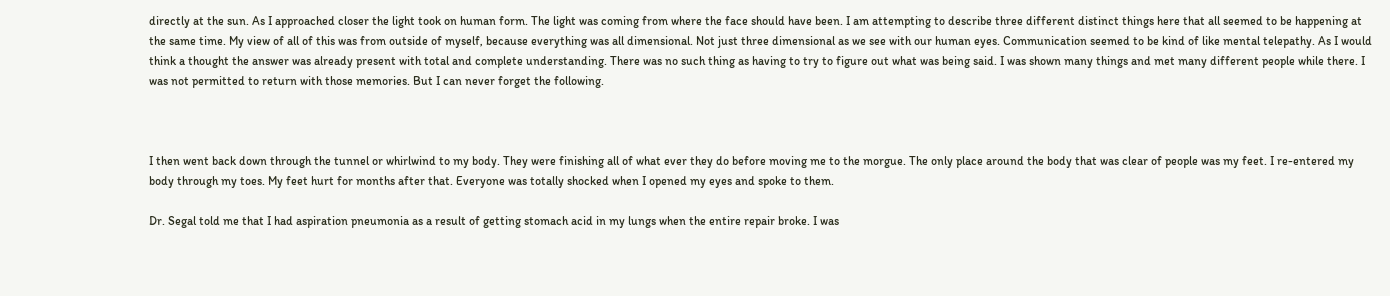directly at the sun. As I approached closer the light took on human form. The light was coming from where the face should have been. I am attempting to describe three different distinct things here that all seemed to be happening at the same time. My view of all of this was from outside of myself, because everything was all dimensional. Not just three dimensional as we see with our human eyes. Communication seemed to be kind of like mental telepathy. As I would think a thought the answer was already present with total and complete understanding. There was no such thing as having to try to figure out what was being said. I was shown many things and met many different people while there. I was not permitted to return with those memories. But I can never forget the following.



I then went back down through the tunnel or whirlwind to my body. They were finishing all of what ever they do before moving me to the morgue. The only place around the body that was clear of people was my feet. I re-entered my body through my toes. My feet hurt for months after that. Everyone was totally shocked when I opened my eyes and spoke to them.

Dr. Segal told me that I had aspiration pneumonia as a result of getting stomach acid in my lungs when the entire repair broke. I was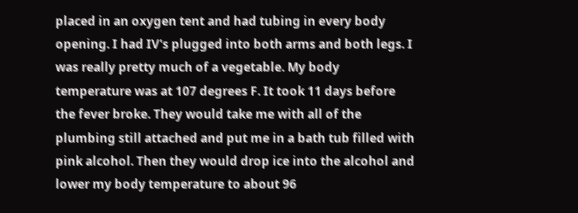placed in an oxygen tent and had tubing in every body opening. I had IV's plugged into both arms and both legs. I was really pretty much of a vegetable. My body temperature was at 107 degrees F. It took 11 days before the fever broke. They would take me with all of the plumbing still attached and put me in a bath tub filled with pink alcohol. Then they would drop ice into the alcohol and lower my body temperature to about 96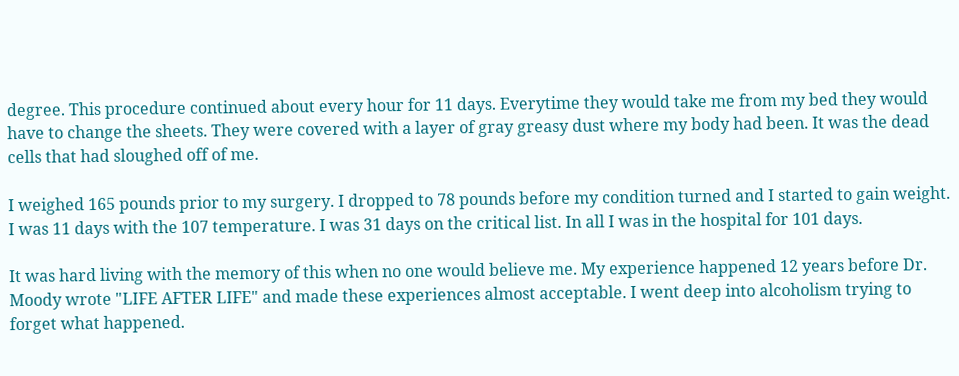degree. This procedure continued about every hour for 11 days. Everytime they would take me from my bed they would have to change the sheets. They were covered with a layer of gray greasy dust where my body had been. It was the dead cells that had sloughed off of me.

I weighed 165 pounds prior to my surgery. I dropped to 78 pounds before my condition turned and I started to gain weight. I was 11 days with the 107 temperature. I was 31 days on the critical list. In all I was in the hospital for 101 days.

It was hard living with the memory of this when no one would believe me. My experience happened 12 years before Dr. Moody wrote "LIFE AFTER LIFE" and made these experiences almost acceptable. I went deep into alcoholism trying to forget what happened.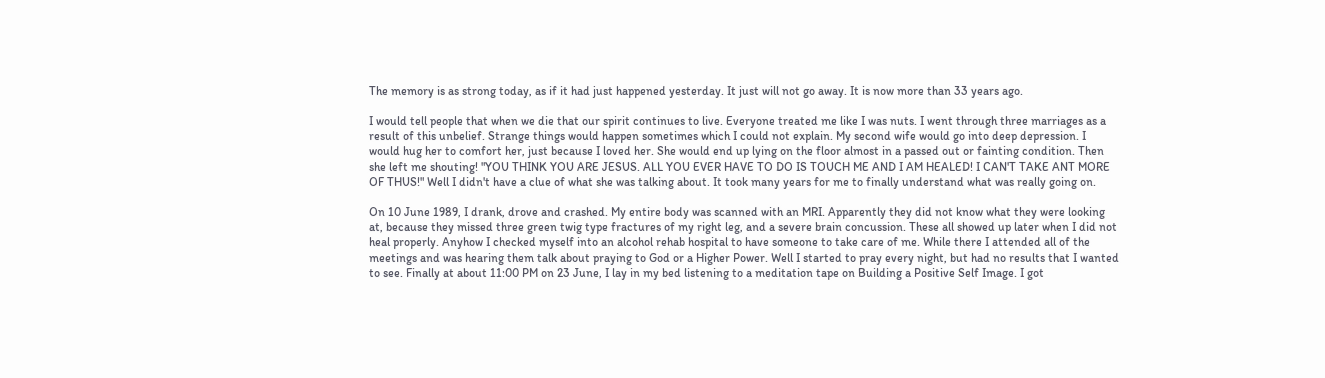The memory is as strong today, as if it had just happened yesterday. It just will not go away. It is now more than 33 years ago.

I would tell people that when we die that our spirit continues to live. Everyone treated me like I was nuts. I went through three marriages as a result of this unbelief. Strange things would happen sometimes which I could not explain. My second wife would go into deep depression. I would hug her to comfort her, just because I loved her. She would end up lying on the floor almost in a passed out or fainting condition. Then she left me shouting! "YOU THINK YOU ARE JESUS. ALL YOU EVER HAVE TO DO IS TOUCH ME AND I AM HEALED! I CAN'T TAKE ANT MORE OF THUS!" Well I didn't have a clue of what she was talking about. It took many years for me to finally understand what was really going on.

On 10 June 1989, I drank, drove and crashed. My entire body was scanned with an MRI. Apparently they did not know what they were looking at, because they missed three green twig type fractures of my right leg, and a severe brain concussion. These all showed up later when I did not heal properly. Anyhow I checked myself into an alcohol rehab hospital to have someone to take care of me. While there I attended all of the meetings and was hearing them talk about praying to God or a Higher Power. Well I started to pray every night, but had no results that I wanted to see. Finally at about 11:00 PM on 23 June, I lay in my bed listening to a meditation tape on Building a Positive Self Image. I got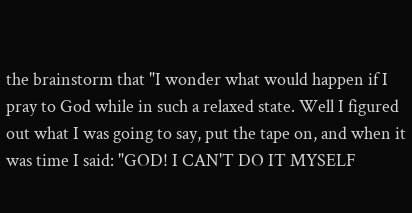the brainstorm that "I wonder what would happen if I pray to God while in such a relaxed state. Well I figured out what I was going to say, put the tape on, and when it was time I said: "GOD! I CAN'T DO IT MYSELF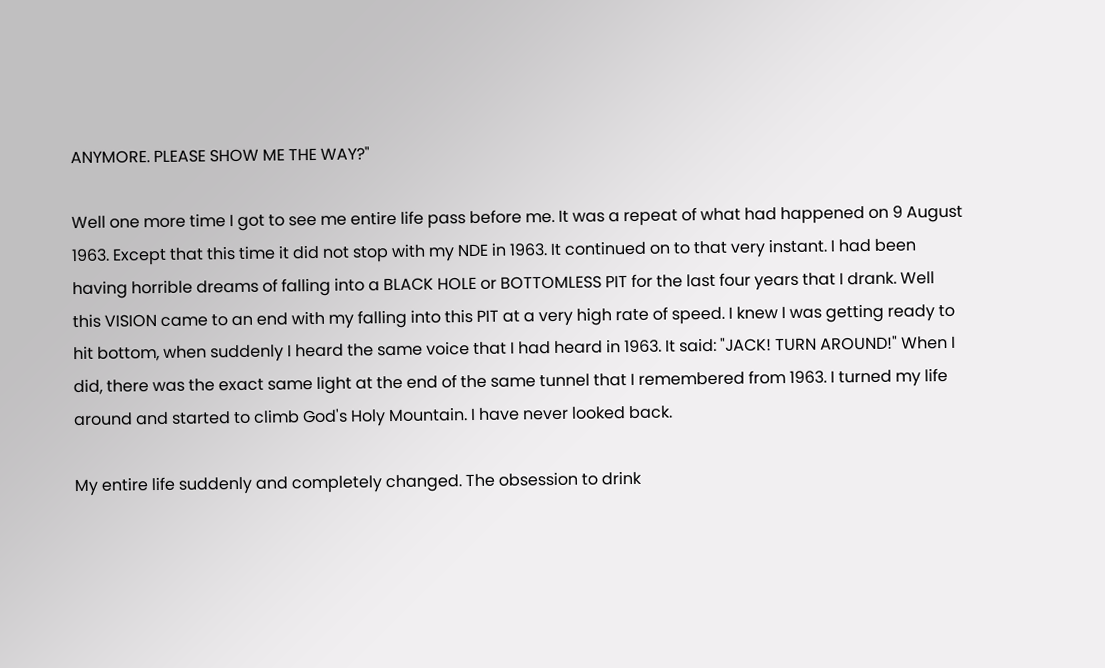ANYMORE. PLEASE SHOW ME THE WAY?"

Well one more time I got to see me entire life pass before me. It was a repeat of what had happened on 9 August 1963. Except that this time it did not stop with my NDE in 1963. It continued on to that very instant. I had been having horrible dreams of falling into a BLACK HOLE or BOTTOMLESS PIT for the last four years that I drank. Well this VISION came to an end with my falling into this PIT at a very high rate of speed. I knew I was getting ready to hit bottom, when suddenly I heard the same voice that I had heard in 1963. It said: "JACK! TURN AROUND!" When I did, there was the exact same light at the end of the same tunnel that I remembered from 1963. I turned my life around and started to climb God's Holy Mountain. I have never looked back.

My entire life suddenly and completely changed. The obsession to drink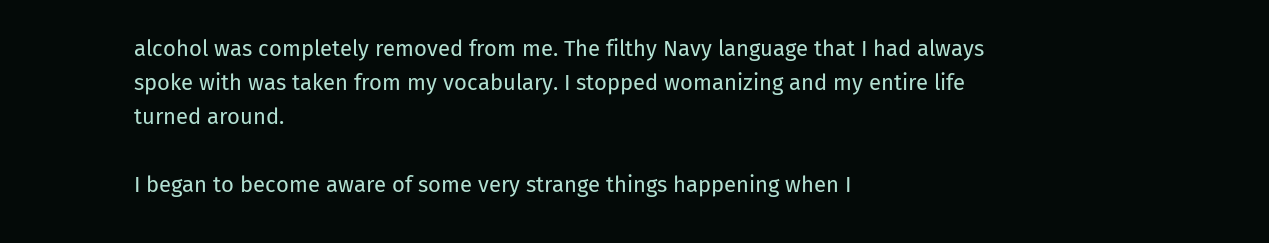alcohol was completely removed from me. The filthy Navy language that I had always spoke with was taken from my vocabulary. I stopped womanizing and my entire life turned around.

I began to become aware of some very strange things happening when I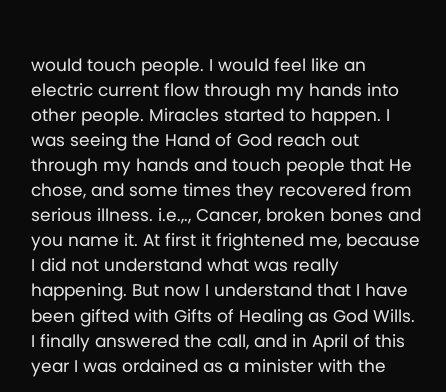would touch people. I would feel like an electric current flow through my hands into other people. Miracles started to happen. I was seeing the Hand of God reach out through my hands and touch people that He chose, and some times they recovered from serious illness. i.e.,., Cancer, broken bones and you name it. At first it frightened me, because I did not understand what was really happening. But now I understand that I have been gifted with Gifts of Healing as God Wills. I finally answered the call, and in April of this year I was ordained as a minister with the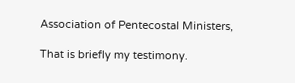Association of Pentecostal Ministers,

That is briefly my testimony.